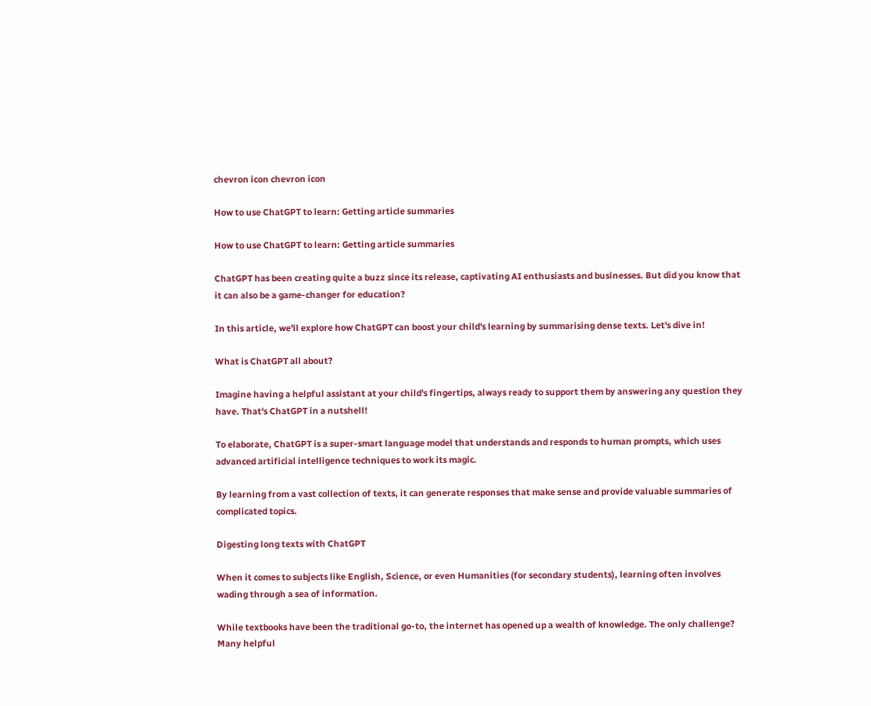chevron icon chevron icon

How to use ChatGPT to learn: Getting article summaries

How to use ChatGPT to learn: Getting article summaries

ChatGPT has been creating quite a buzz since its release, captivating AI enthusiasts and businesses. But did you know that it can also be a game-changer for education?

In this article, we'll explore how ChatGPT can boost your child's learning by summarising dense texts. Let's dive in!

What is ChatGPT all about?

Imagine having a helpful assistant at your child's fingertips, always ready to support them by answering any question they have. That's ChatGPT in a nutshell!

To elaborate, ChatGPT is a super-smart language model that understands and responds to human prompts, which uses advanced artificial intelligence techniques to work its magic.

By learning from a vast collection of texts, it can generate responses that make sense and provide valuable summaries of complicated topics.

Digesting long texts with ChatGPT

When it comes to subjects like English, Science, or even Humanities (for secondary students), learning often involves wading through a sea of information.

While textbooks have been the traditional go-to, the internet has opened up a wealth of knowledge. The only challenge? Many helpful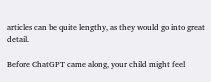articles can be quite lengthy, as they would go into great detail.

Before ChatGPT came along, your child might feel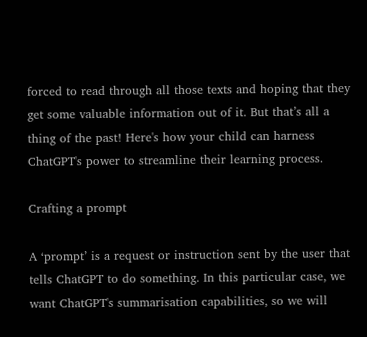forced to read through all those texts and hoping that they get some valuable information out of it. But that’s all a thing of the past! Here's how your child can harness ChatGPT's power to streamline their learning process.

Crafting a prompt

A ‘prompt’ is a request or instruction sent by the user that tells ChatGPT to do something. In this particular case, we want ChatGPT's summarisation capabilities, so we will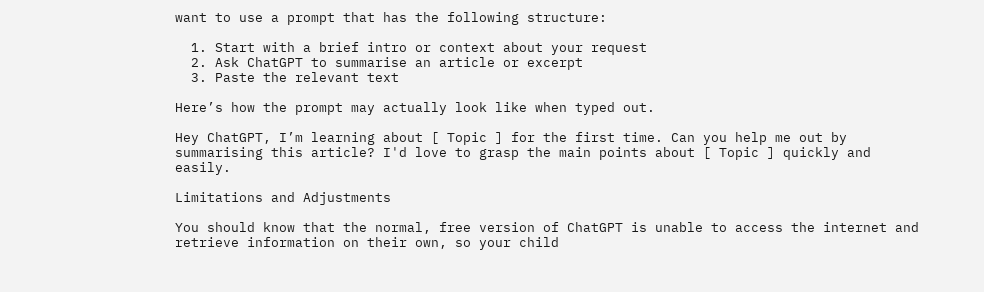want to use a prompt that has the following structure:

  1. Start with a brief intro or context about your request
  2. Ask ChatGPT to summarise an article or excerpt
  3. Paste the relevant text

Here’s how the prompt may actually look like when typed out.

Hey ChatGPT, I’m learning about [ Topic ] for the first time. Can you help me out by summarising this article? I'd love to grasp the main points about [ Topic ] quickly and easily.

Limitations and Adjustments

You should know that the normal, free version of ChatGPT is unable to access the internet and retrieve information on their own, so your child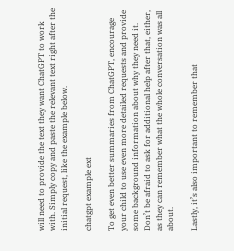will need to provide the text they want ChatGPT to work with. Simply copy and paste the relevant text right after the initial request, like the example below.

chatgpt example ext

To get even better summaries from ChatGPT, encourage your child to use even more detailed requests and provide some background information about why they need it. Don’t be afraid to ask for additional help after that, either, as they can remember what the whole conversation was all about.

Lastly, it’s also important to remember that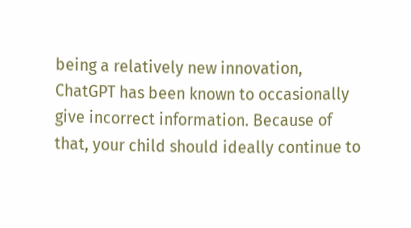being a relatively new innovation, ChatGPT has been known to occasionally give incorrect information. Because of that, your child should ideally continue to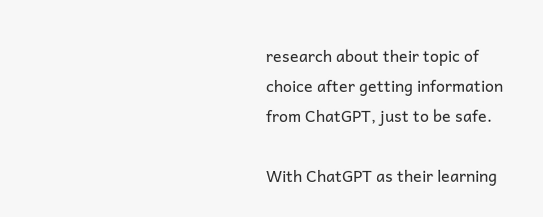research about their topic of choice after getting information from ChatGPT, just to be safe.

With ChatGPT as their learning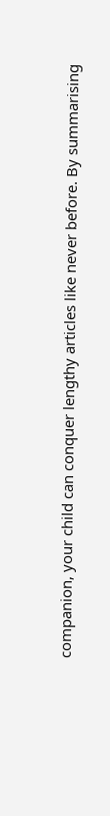companion, your child can conquer lengthy articles like never before. By summarising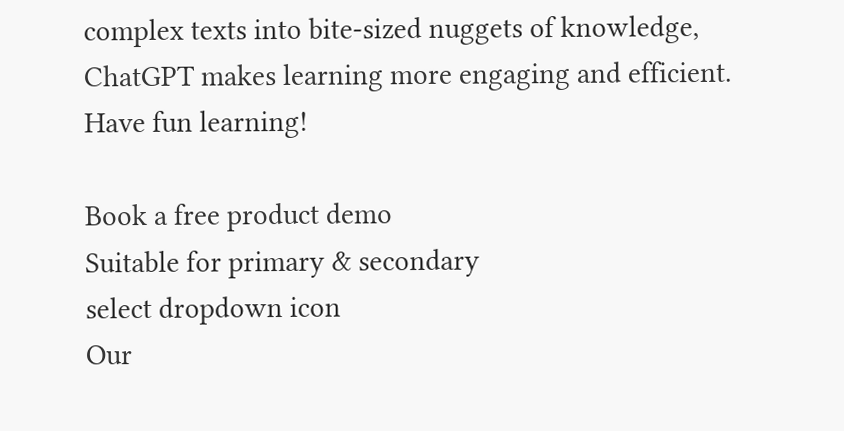complex texts into bite-sized nuggets of knowledge, ChatGPT makes learning more engaging and efficient. Have fun learning!

Book a free product demo
Suitable for primary & secondary
select dropdown icon
Our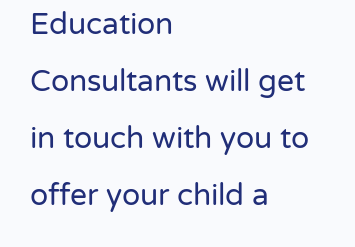Education Consultants will get in touch with you to offer your child a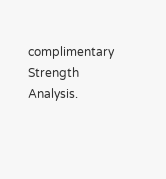complimentary Strength Analysis.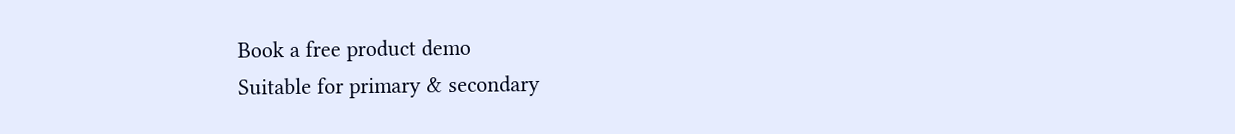Book a free product demo
Suitable for primary & secondary